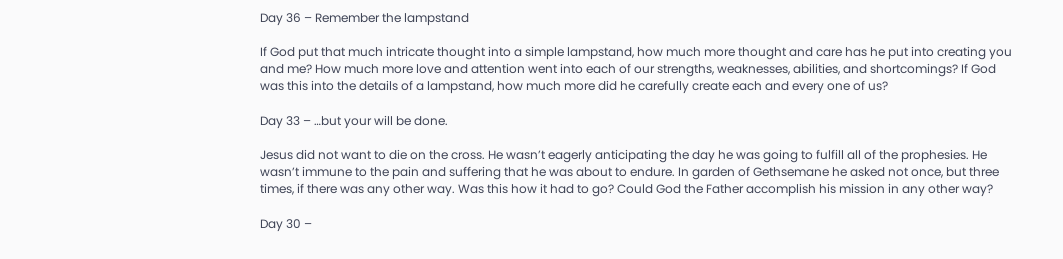Day 36 – Remember the lampstand

If God put that much intricate thought into a simple lampstand, how much more thought and care has he put into creating you and me? How much more love and attention went into each of our strengths, weaknesses, abilities, and shortcomings? If God was this into the details of a lampstand, how much more did he carefully create each and every one of us?

Day 33 – …but your will be done.

Jesus did not want to die on the cross. He wasn’t eagerly anticipating the day he was going to fulfill all of the prophesies. He wasn’t immune to the pain and suffering that he was about to endure. In garden of Gethsemane he asked not once, but three times, if there was any other way. Was this how it had to go? Could God the Father accomplish his mission in any other way?

Day 30 –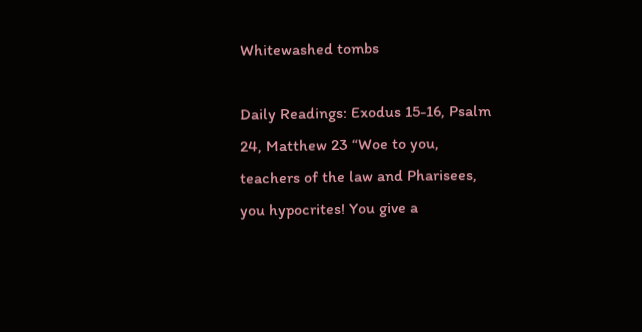Whitewashed tombs

Daily Readings: Exodus 15-16, Psalm 24, Matthew 23 “Woe to you, teachers of the law and Pharisees, you hypocrites! You give a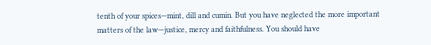tenth of your spices—mint, dill and cumin. But you have neglected the more important matters of the law—justice, mercy and faithfulness. You should have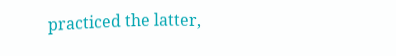practiced the latter,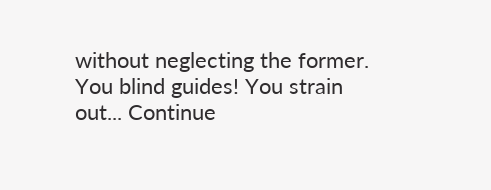without neglecting the former. You blind guides! You strain out... Continue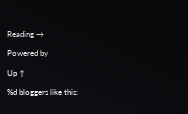Reading →

Powered by

Up ↑

%d bloggers like this: